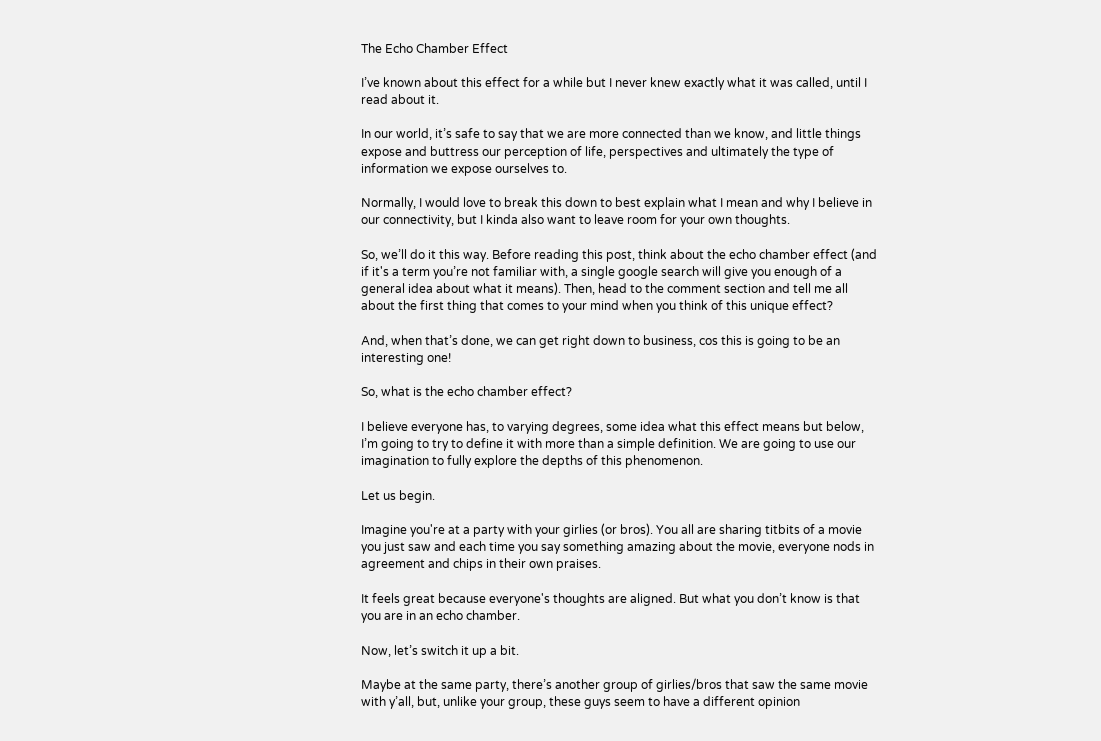The Echo Chamber Effect

I’ve known about this effect for a while but I never knew exactly what it was called, until I read about it.

In our world, it’s safe to say that we are more connected than we know, and little things expose and buttress our perception of life, perspectives and ultimately the type of information we expose ourselves to.

Normally, I would love to break this down to best explain what I mean and why I believe in our connectivity, but I kinda also want to leave room for your own thoughts.

So, we’ll do it this way. Before reading this post, think about the echo chamber effect (and if it's a term you’re not familiar with, a single google search will give you enough of a general idea about what it means). Then, head to the comment section and tell me all about the first thing that comes to your mind when you think of this unique effect?

And, when that’s done, we can get right down to business, cos this is going to be an interesting one!

So, what is the echo chamber effect?

I believe everyone has, to varying degrees, some idea what this effect means but below, I’m going to try to define it with more than a simple definition. We are going to use our imagination to fully explore the depths of this phenomenon.

Let us begin.

Imagine you're at a party with your girlies (or bros). You all are sharing titbits of a movie you just saw and each time you say something amazing about the movie, everyone nods in agreement and chips in their own praises.

It feels great because everyone's thoughts are aligned. But what you don’t know is that you are in an echo chamber.

Now, let’s switch it up a bit.

Maybe at the same party, there’s another group of girlies/bros that saw the same movie with y’all, but, unlike your group, these guys seem to have a different opinion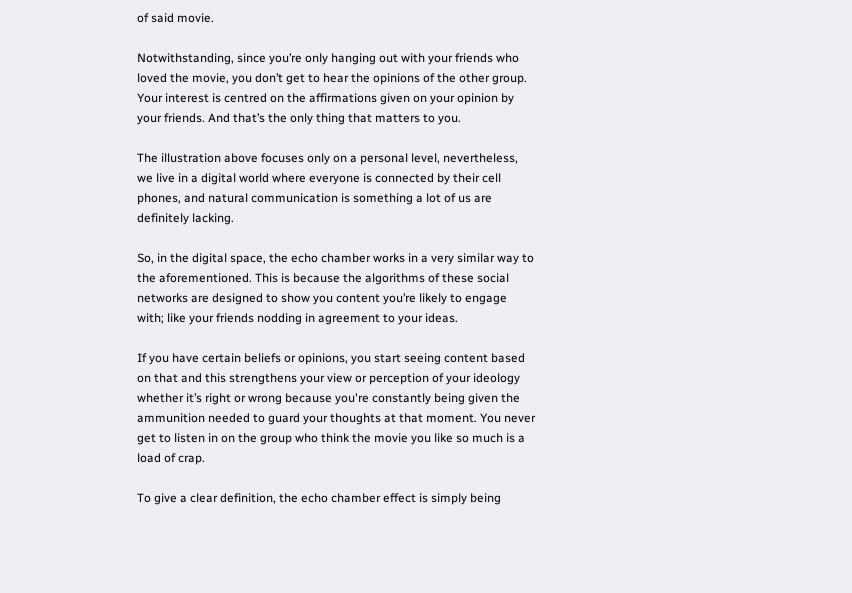of said movie.

Notwithstanding, since you’re only hanging out with your friends who loved the movie, you don’t get to hear the opinions of the other group. Your interest is centred on the affirmations given on your opinion by your friends. And that’s the only thing that matters to you.

The illustration above focuses only on a personal level, nevertheless, we live in a digital world where everyone is connected by their cell phones, and natural communication is something a lot of us are definitely lacking.

So, in the digital space, the echo chamber works in a very similar way to the aforementioned. This is because the algorithms of these social networks are designed to show you content you’re likely to engage with; like your friends nodding in agreement to your ideas.

If you have certain beliefs or opinions, you start seeing content based on that and this strengthens your view or perception of your ideology whether it’s right or wrong because you're constantly being given the ammunition needed to guard your thoughts at that moment. You never get to listen in on the group who think the movie you like so much is a load of crap.

To give a clear definition, the echo chamber effect is simply being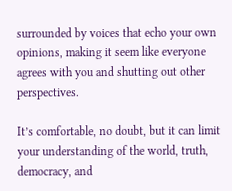surrounded by voices that echo your own opinions, making it seem like everyone agrees with you and shutting out other perspectives.

It’s comfortable, no doubt, but it can limit your understanding of the world, truth, democracy, and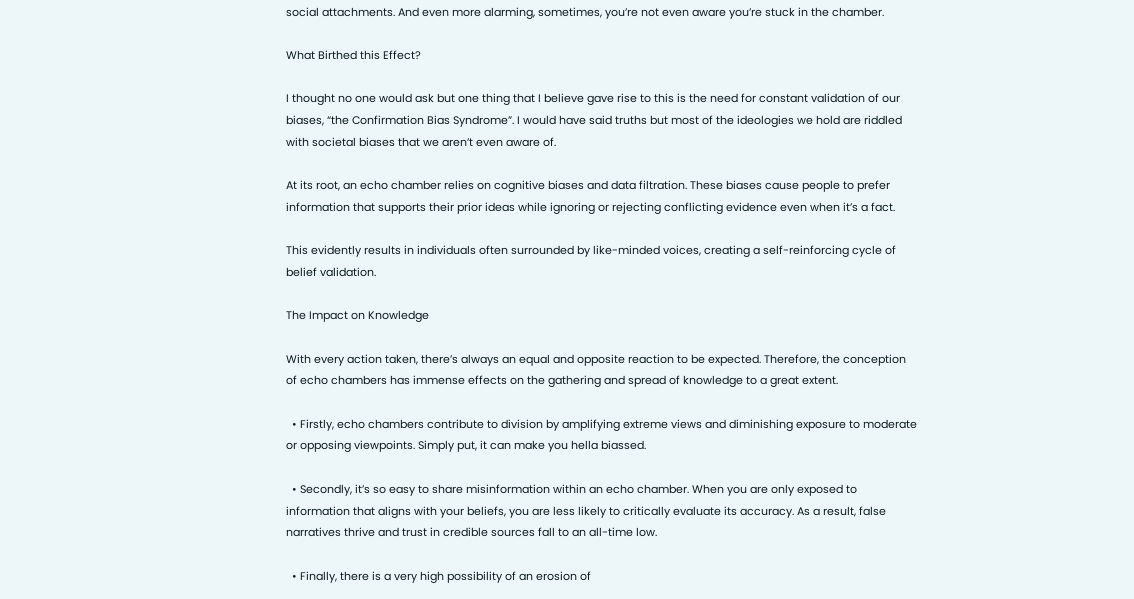social attachments. And even more alarming, sometimes, you’re not even aware you’re stuck in the chamber.

What Birthed this Effect?

I thought no one would ask but one thing that I believe gave rise to this is the need for constant validation of our biases, “the Confirmation Bias Syndrome”. I would have said truths but most of the ideologies we hold are riddled with societal biases that we aren’t even aware of.

At its root, an echo chamber relies on cognitive biases and data filtration. These biases cause people to prefer information that supports their prior ideas while ignoring or rejecting conflicting evidence even when it’s a fact.

This evidently results in individuals often surrounded by like-minded voices, creating a self-reinforcing cycle of belief validation.

The Impact on Knowledge

With every action taken, there’s always an equal and opposite reaction to be expected. Therefore, the conception of echo chambers has immense effects on the gathering and spread of knowledge to a great extent.

  • Firstly, echo chambers contribute to division by amplifying extreme views and diminishing exposure to moderate or opposing viewpoints. Simply put, it can make you hella biassed.

  • Secondly, it’s so easy to share misinformation within an echo chamber. When you are only exposed to information that aligns with your beliefs, you are less likely to critically evaluate its accuracy. As a result, false narratives thrive and trust in credible sources fall to an all-time low.

  • Finally, there is a very high possibility of an erosion of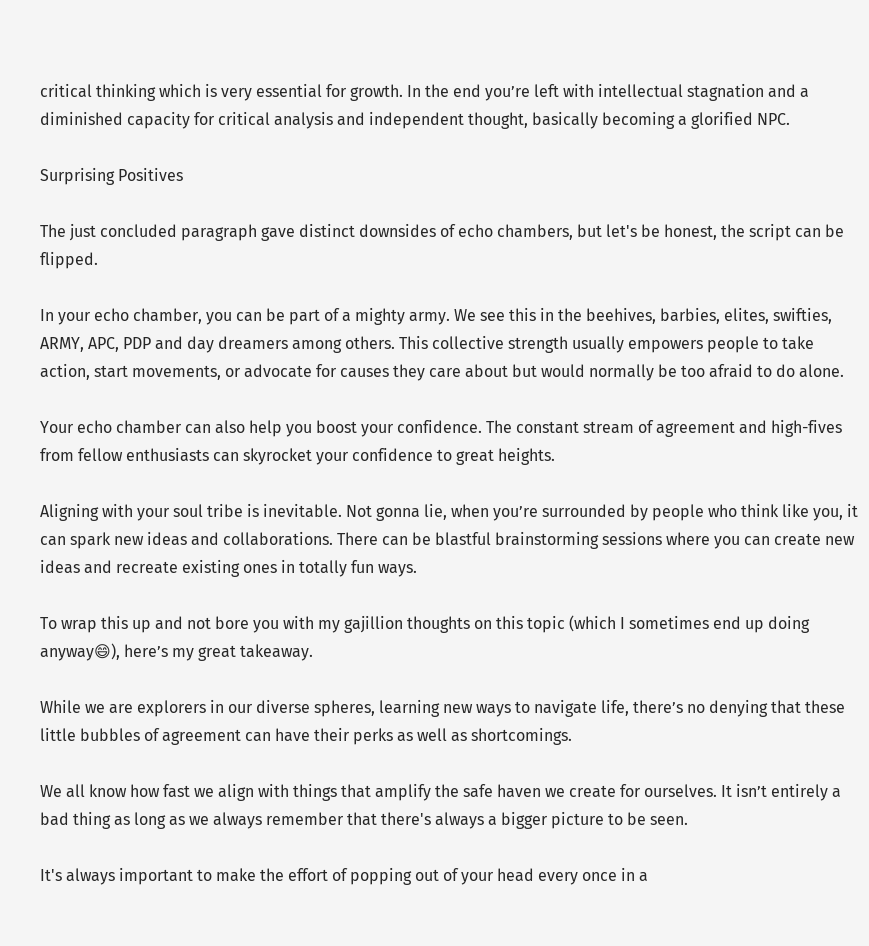critical thinking which is very essential for growth. In the end you’re left with intellectual stagnation and a diminished capacity for critical analysis and independent thought, basically becoming a glorified NPC.

Surprising Positives

The just concluded paragraph gave distinct downsides of echo chambers, but let's be honest, the script can be flipped.

In your echo chamber, you can be part of a mighty army. We see this in the beehives, barbies, elites, swifties, ARMY, APC, PDP and day dreamers among others. This collective strength usually empowers people to take action, start movements, or advocate for causes they care about but would normally be too afraid to do alone.

Your echo chamber can also help you boost your confidence. The constant stream of agreement and high-fives from fellow enthusiasts can skyrocket your confidence to great heights.

Aligning with your soul tribe is inevitable. Not gonna lie, when you’re surrounded by people who think like you, it can spark new ideas and collaborations. There can be blastful brainstorming sessions where you can create new ideas and recreate existing ones in totally fun ways.

To wrap this up and not bore you with my gajillion thoughts on this topic (which I sometimes end up doing anyway😄), here’s my great takeaway.

While we are explorers in our diverse spheres, learning new ways to navigate life, there’s no denying that these little bubbles of agreement can have their perks as well as shortcomings.

We all know how fast we align with things that amplify the safe haven we create for ourselves. It isn’t entirely a bad thing as long as we always remember that there's always a bigger picture to be seen.

It's always important to make the effort of popping out of your head every once in a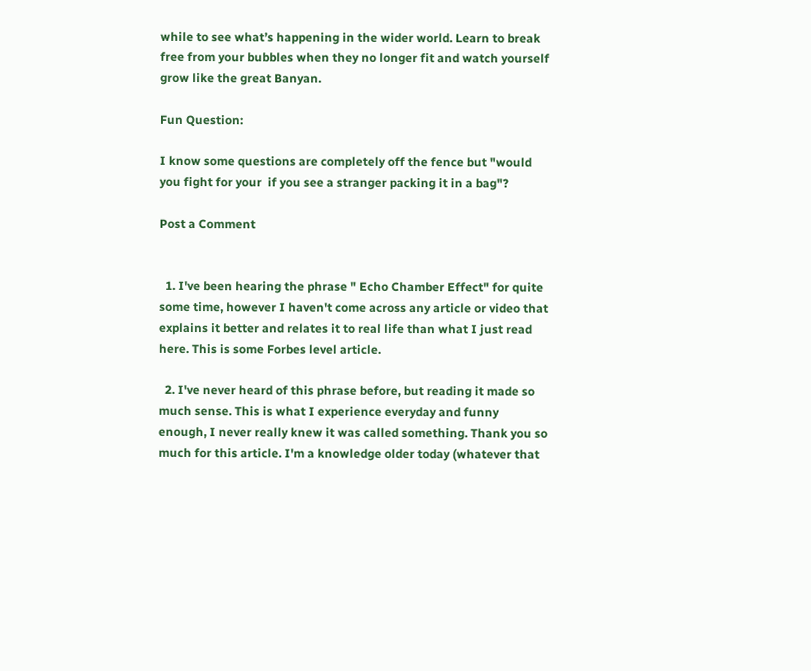while to see what’s happening in the wider world. Learn to break free from your bubbles when they no longer fit and watch yourself grow like the great Banyan.

Fun Question:

I know some questions are completely off the fence but "would you fight for your  if you see a stranger packing it in a bag"?

Post a Comment


  1. I've been hearing the phrase " Echo Chamber Effect" for quite some time, however I haven't come across any article or video that explains it better and relates it to real life than what I just read here. This is some Forbes level article.

  2. I've never heard of this phrase before, but reading it made so much sense. This is what I experience everyday and funny enough, I never really knew it was called something. Thank you so much for this article. I'm a knowledge older today (whatever that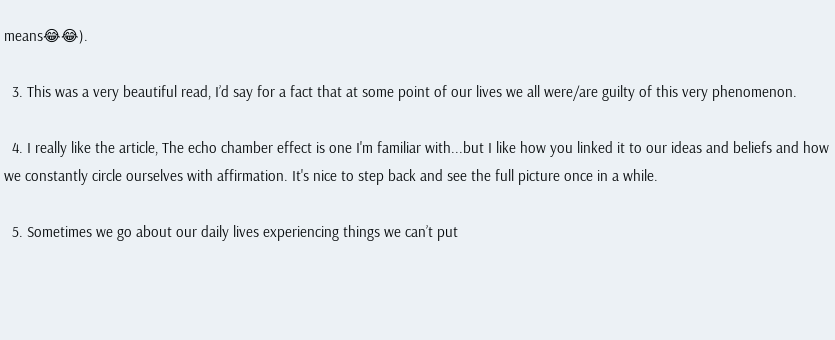means😂😂).

  3. This was a very beautiful read, I’d say for a fact that at some point of our lives we all were/are guilty of this very phenomenon.

  4. I really like the article, The echo chamber effect is one I'm familiar with...but I like how you linked it to our ideas and beliefs and how we constantly circle ourselves with affirmation. It's nice to step back and see the full picture once in a while.

  5. Sometimes we go about our daily lives experiencing things we can’t put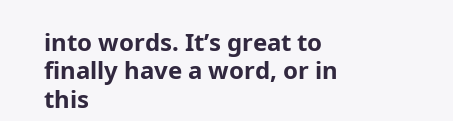into words. It’s great to finally have a word, or in this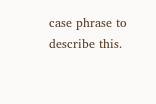case phrase to describe this.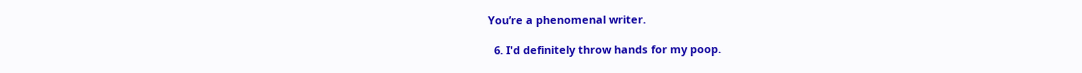You’re a phenomenal writer.

  6. I'd definitely throw hands for my poop.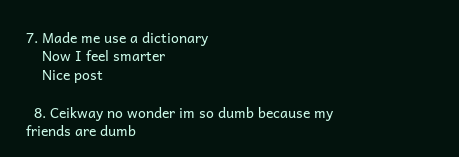7. Made me use a dictionary
    Now I feel smarter
    Nice post

  8. Ceikway no wonder im so dumb because my friends are dumb